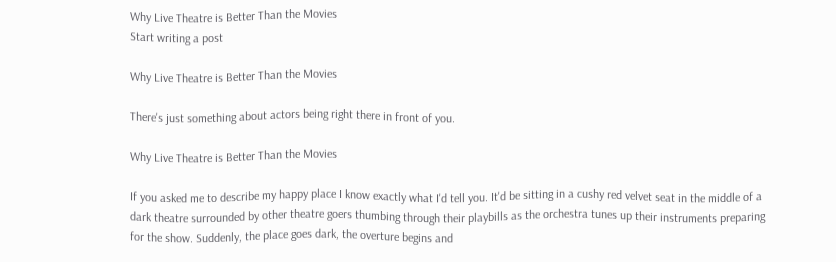Why Live Theatre is Better Than the Movies
Start writing a post

Why Live Theatre is Better Than the Movies

There's just something about actors being right there in front of you.

Why Live Theatre is Better Than the Movies

If you asked me to describe my happy place I know exactly what I'd tell you. It'd be sitting in a cushy red velvet seat in the middle of a dark theatre surrounded by other theatre goers thumbing through their playbills as the orchestra tunes up their instruments preparing for the show. Suddenly, the place goes dark, the overture begins and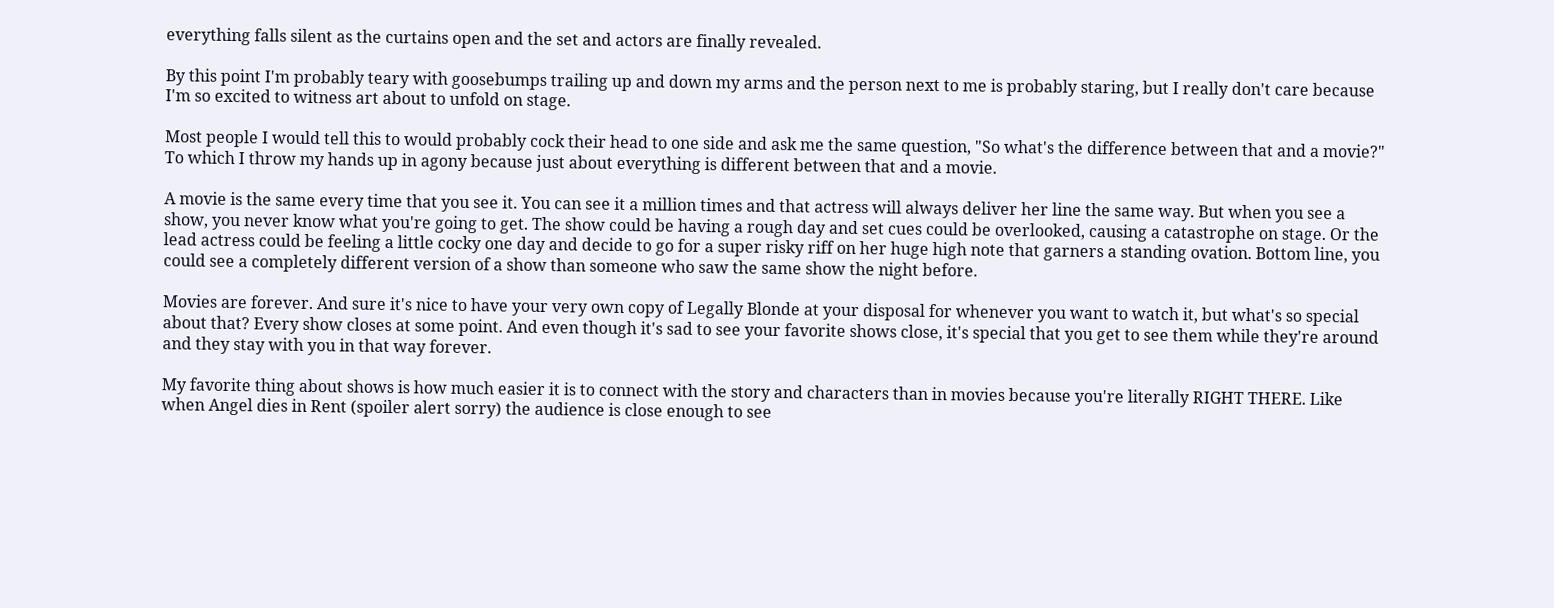everything falls silent as the curtains open and the set and actors are finally revealed.

By this point I'm probably teary with goosebumps trailing up and down my arms and the person next to me is probably staring, but I really don't care because I'm so excited to witness art about to unfold on stage.

Most people I would tell this to would probably cock their head to one side and ask me the same question, "So what's the difference between that and a movie?" To which I throw my hands up in agony because just about everything is different between that and a movie.

A movie is the same every time that you see it. You can see it a million times and that actress will always deliver her line the same way. But when you see a show, you never know what you're going to get. The show could be having a rough day and set cues could be overlooked, causing a catastrophe on stage. Or the lead actress could be feeling a little cocky one day and decide to go for a super risky riff on her huge high note that garners a standing ovation. Bottom line, you could see a completely different version of a show than someone who saw the same show the night before.

Movies are forever. And sure it's nice to have your very own copy of Legally Blonde at your disposal for whenever you want to watch it, but what's so special about that? Every show closes at some point. And even though it's sad to see your favorite shows close, it's special that you get to see them while they're around and they stay with you in that way forever.

My favorite thing about shows is how much easier it is to connect with the story and characters than in movies because you're literally RIGHT THERE. Like when Angel dies in Rent (spoiler alert sorry) the audience is close enough to see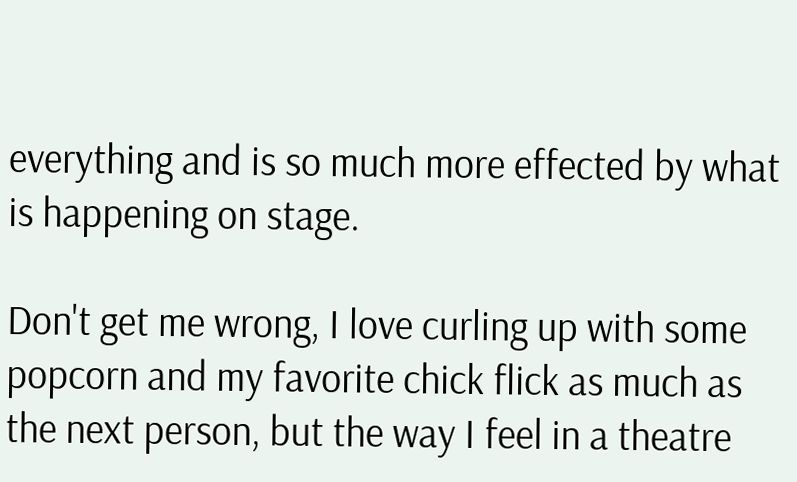everything and is so much more effected by what is happening on stage.

Don't get me wrong, I love curling up with some popcorn and my favorite chick flick as much as the next person, but the way I feel in a theatre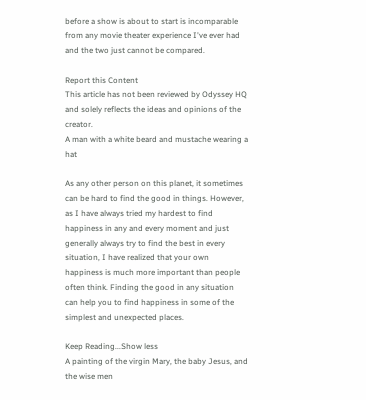before a show is about to start is incomparable from any movie theater experience I've ever had and the two just cannot be compared.

Report this Content
This article has not been reviewed by Odyssey HQ and solely reflects the ideas and opinions of the creator.
A man with a white beard and mustache wearing a hat

As any other person on this planet, it sometimes can be hard to find the good in things. However, as I have always tried my hardest to find happiness in any and every moment and just generally always try to find the best in every situation, I have realized that your own happiness is much more important than people often think. Finding the good in any situation can help you to find happiness in some of the simplest and unexpected places.

Keep Reading...Show less
A painting of the virgin Mary, the baby Jesus, and the wise men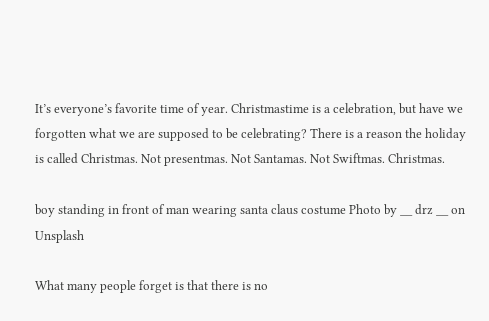It’s everyone’s favorite time of year. Christmastime is a celebration, but have we forgotten what we are supposed to be celebrating? There is a reason the holiday is called Christmas. Not presentmas. Not Santamas. Not Swiftmas. Christmas.

boy standing in front of man wearing santa claus costume Photo by __ drz __ on Unsplash

What many people forget is that there is no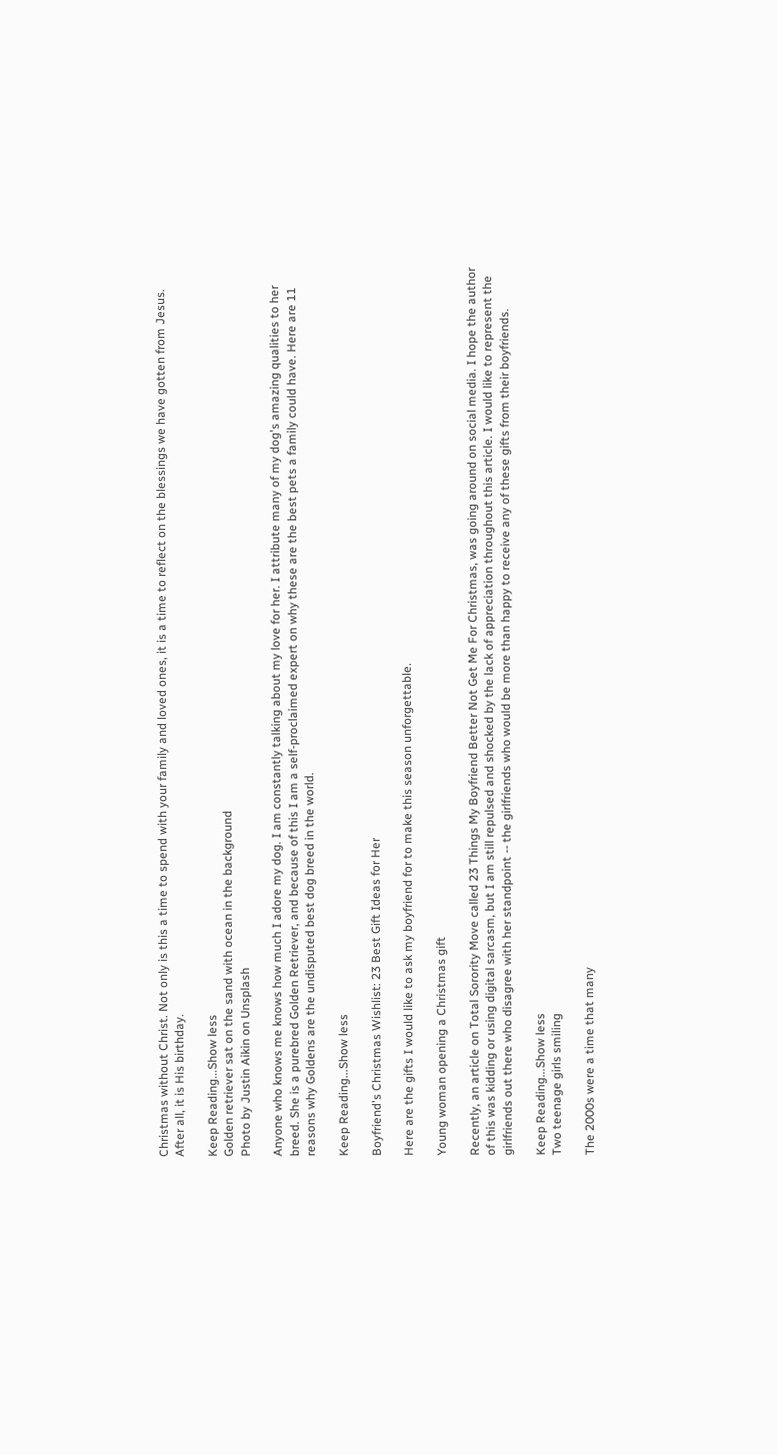Christmas without Christ. Not only is this a time to spend with your family and loved ones, it is a time to reflect on the blessings we have gotten from Jesus. After all, it is His birthday.

Keep Reading...Show less
Golden retriever sat on the sand with ocean in the background
Photo by Justin Aikin on Unsplash

Anyone who knows me knows how much I adore my dog. I am constantly talking about my love for her. I attribute many of my dog's amazing qualities to her breed. She is a purebred Golden Retriever, and because of this I am a self-proclaimed expert on why these are the best pets a family could have. Here are 11 reasons why Goldens are the undisputed best dog breed in the world.

Keep Reading...Show less

Boyfriend's Christmas Wishlist: 23 Best Gift Ideas for Her

Here are the gifts I would like to ask my boyfriend for to make this season unforgettable.

Young woman opening a Christmas gift

Recently, an article on Total Sorority Move called 23 Things My Boyfriend Better Not Get Me For Christmas, was going around on social media. I hope the author of this was kidding or using digital sarcasm, but I am still repulsed and shocked by the lack of appreciation throughout this article. I would like to represent the girlfriends out there who disagree with her standpoint -- the girlfriends who would be more than happy to receive any of these gifts from their boyfriends.

Keep Reading...Show less
Two teenage girls smiling

The 2000s were a time that many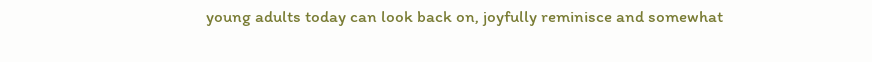young adults today can look back on, joyfully reminisce and somewhat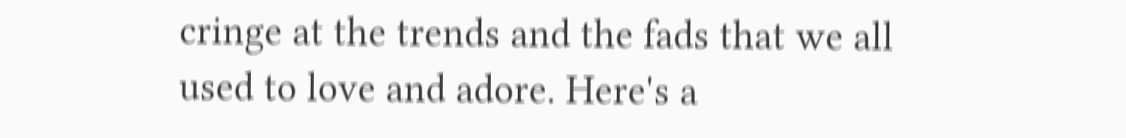cringe at the trends and the fads that we all used to love and adore. Here's a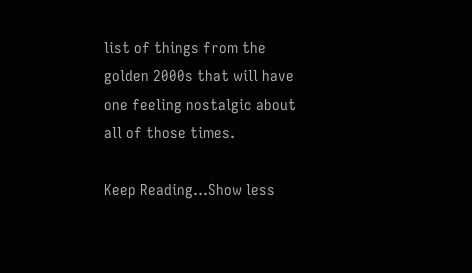list of things from the golden 2000s that will have one feeling nostalgic about all of those times.

Keep Reading...Show less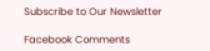Subscribe to Our Newsletter

Facebook Comments